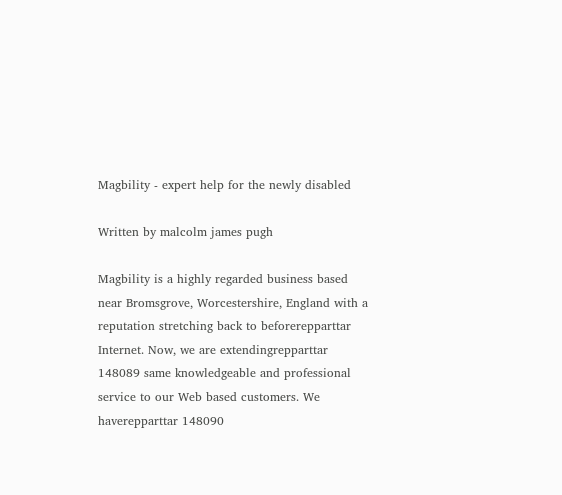Magbility - expert help for the newly disabled

Written by malcolm james pugh

Magbility is a highly regarded business based near Bromsgrove, Worcestershire, England with a reputation stretching back to beforerepparttar Internet. Now, we are extendingrepparttar 148089 same knowledgeable and professional service to our Web based customers. We haverepparttar 148090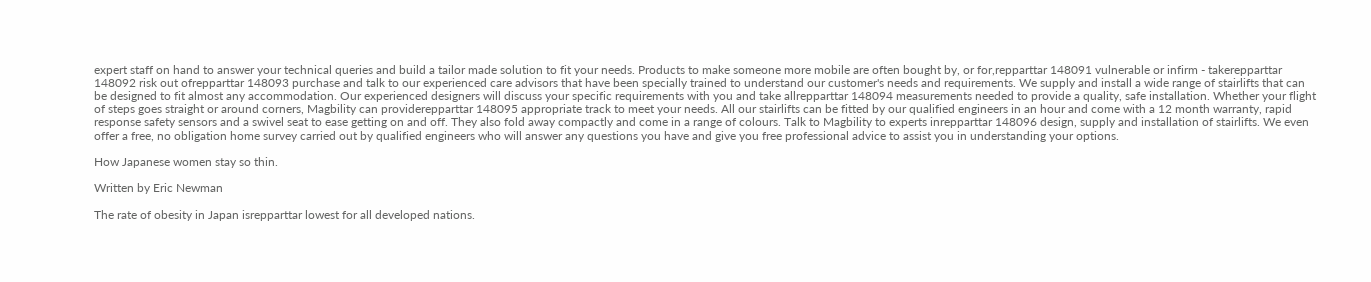expert staff on hand to answer your technical queries and build a tailor made solution to fit your needs. Products to make someone more mobile are often bought by, or for,repparttar 148091 vulnerable or infirm - takerepparttar 148092 risk out ofrepparttar 148093 purchase and talk to our experienced care advisors that have been specially trained to understand our customer's needs and requirements. We supply and install a wide range of stairlifts that can be designed to fit almost any accommodation. Our experienced designers will discuss your specific requirements with you and take allrepparttar 148094 measurements needed to provide a quality, safe installation. Whether your flight of steps goes straight or around corners, Magbility can providerepparttar 148095 appropriate track to meet your needs. All our stairlifts can be fitted by our qualified engineers in an hour and come with a 12 month warranty, rapid response safety sensors and a swivel seat to ease getting on and off. They also fold away compactly and come in a range of colours. Talk to Magbility to experts inrepparttar 148096 design, supply and installation of stairlifts. We even offer a free, no obligation home survey carried out by qualified engineers who will answer any questions you have and give you free professional advice to assist you in understanding your options.

How Japanese women stay so thin.

Written by Eric Newman

The rate of obesity in Japan isrepparttar lowest for all developed nations.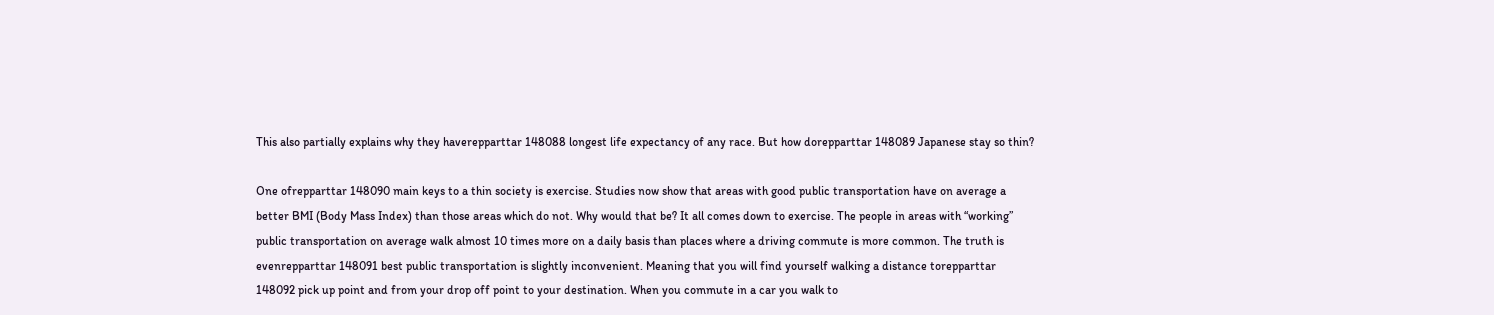This also partially explains why they haverepparttar 148088 longest life expectancy of any race. But how dorepparttar 148089 Japanese stay so thin?

One ofrepparttar 148090 main keys to a thin society is exercise. Studies now show that areas with good public transportation have on average a better BMI (Body Mass Index) than those areas which do not. Why would that be? It all comes down to exercise. The people in areas with “working” public transportation on average walk almost 10 times more on a daily basis than places where a driving commute is more common. The truth is evenrepparttar 148091 best public transportation is slightly inconvenient. Meaning that you will find yourself walking a distance torepparttar 148092 pick up point and from your drop off point to your destination. When you commute in a car you walk to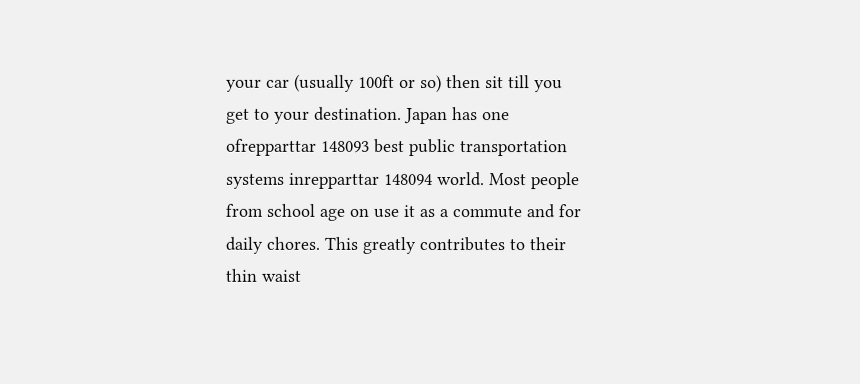your car (usually 100ft or so) then sit till you get to your destination. Japan has one ofrepparttar 148093 best public transportation systems inrepparttar 148094 world. Most people from school age on use it as a commute and for daily chores. This greatly contributes to their thin waist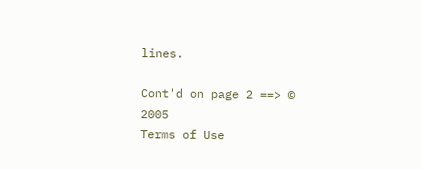lines.

Cont'd on page 2 ==> © 2005
Terms of Use